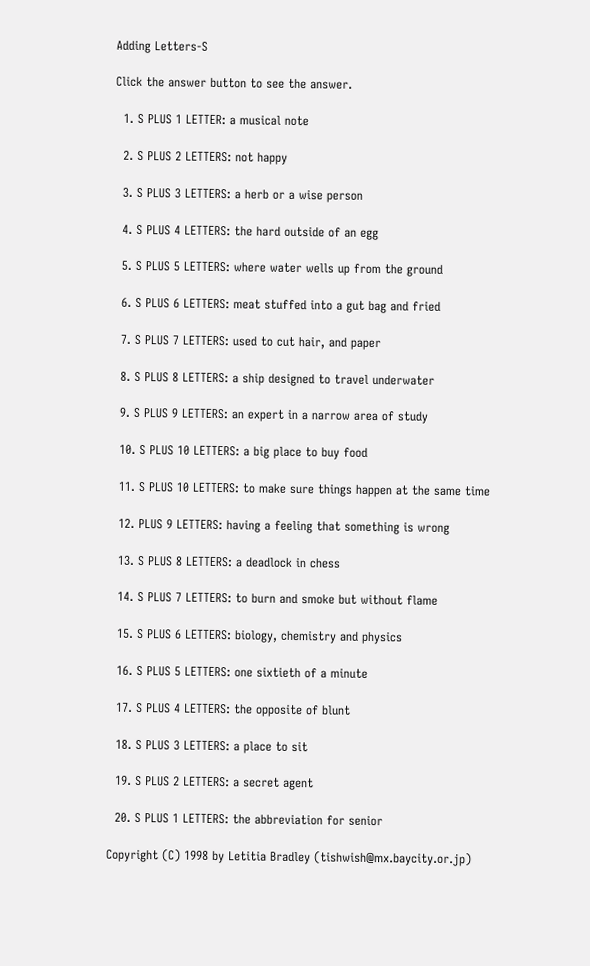Adding Letters-S

Click the answer button to see the answer.

  1. S PLUS 1 LETTER: a musical note

  2. S PLUS 2 LETTERS: not happy

  3. S PLUS 3 LETTERS: a herb or a wise person

  4. S PLUS 4 LETTERS: the hard outside of an egg

  5. S PLUS 5 LETTERS: where water wells up from the ground

  6. S PLUS 6 LETTERS: meat stuffed into a gut bag and fried

  7. S PLUS 7 LETTERS: used to cut hair, and paper

  8. S PLUS 8 LETTERS: a ship designed to travel underwater

  9. S PLUS 9 LETTERS: an expert in a narrow area of study

  10. S PLUS 10 LETTERS: a big place to buy food

  11. S PLUS 10 LETTERS: to make sure things happen at the same time

  12. PLUS 9 LETTERS: having a feeling that something is wrong

  13. S PLUS 8 LETTERS: a deadlock in chess

  14. S PLUS 7 LETTERS: to burn and smoke but without flame

  15. S PLUS 6 LETTERS: biology, chemistry and physics

  16. S PLUS 5 LETTERS: one sixtieth of a minute

  17. S PLUS 4 LETTERS: the opposite of blunt

  18. S PLUS 3 LETTERS: a place to sit

  19. S PLUS 2 LETTERS: a secret agent

  20. S PLUS 1 LETTERS: the abbreviation for senior

Copyright (C) 1998 by Letitia Bradley (tishwish@mx.baycity.or.jp)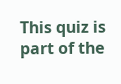This quiz is part of the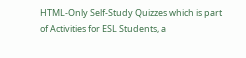HTML-Only Self-Study Quizzes which is part of Activities for ESL Students, a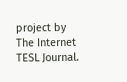project by The Internet TESL Journal.